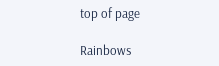top of page

Rainbows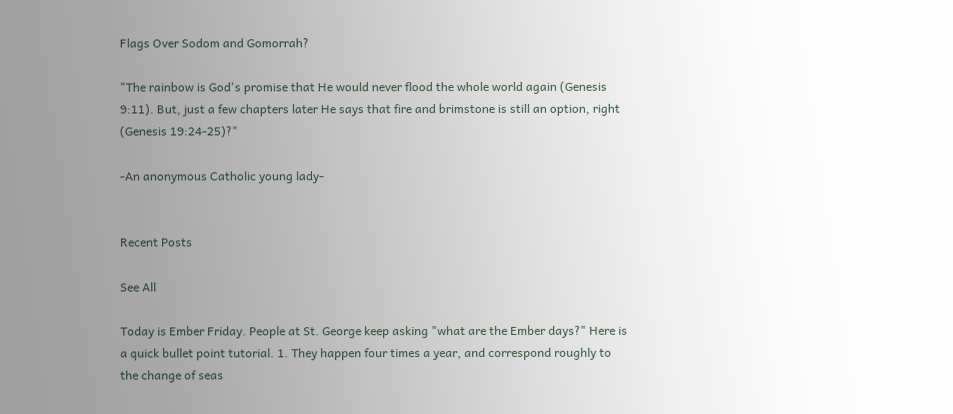Flags Over Sodom and Gomorrah?

"The rainbow is God's promise that He would never flood the whole world again (Genesis 9:11). But, just a few chapters later He says that fire and brimstone is still an option, right (Genesis 19:24-25)?"

-An anonymous Catholic young lady-


Recent Posts

See All

Today is Ember Friday. People at St. George keep asking "what are the Ember days?" Here is a quick bullet point tutorial. 1. They happen four times a year, and correspond roughly to the change of seas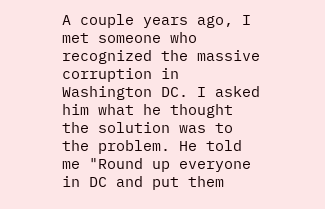A couple years ago, I met someone who recognized the massive corruption in Washington DC. I asked him what he thought the solution was to the problem. He told me "Round up everyone in DC and put them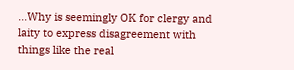...Why is seemingly OK for clergy and laity to express disagreement with things like the real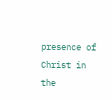presence of Christ in the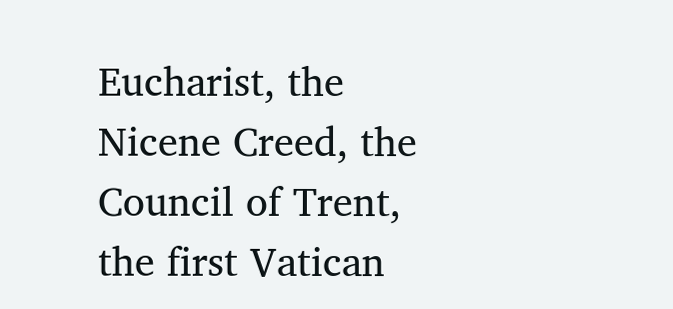Eucharist, the Nicene Creed, the Council of Trent, the first Vatican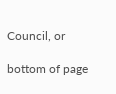Council, or

bottom of page